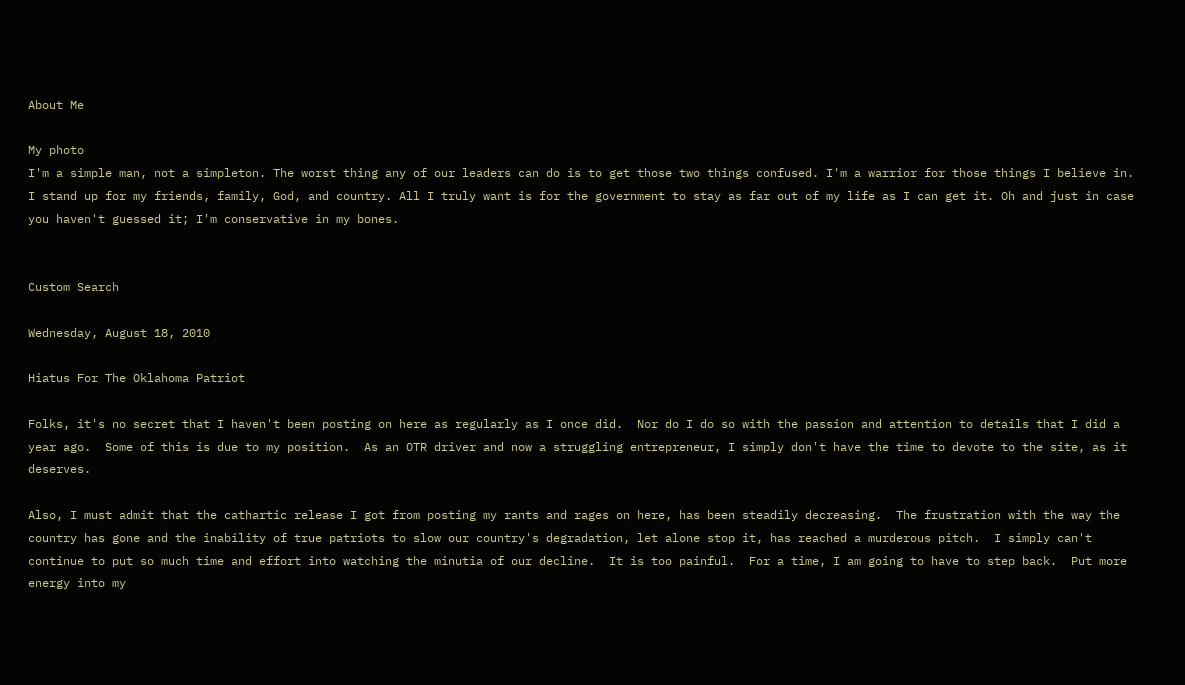About Me

My photo
I'm a simple man, not a simpleton. The worst thing any of our leaders can do is to get those two things confused. I'm a warrior for those things I believe in. I stand up for my friends, family, God, and country. All I truly want is for the government to stay as far out of my life as I can get it. Oh and just in case you haven't guessed it; I'm conservative in my bones.


Custom Search

Wednesday, August 18, 2010

Hiatus For The Oklahoma Patriot

Folks, it's no secret that I haven't been posting on here as regularly as I once did.  Nor do I do so with the passion and attention to details that I did a year ago.  Some of this is due to my position.  As an OTR driver and now a struggling entrepreneur, I simply don't have the time to devote to the site, as it deserves.

Also, I must admit that the cathartic release I got from posting my rants and rages on here, has been steadily decreasing.  The frustration with the way the country has gone and the inability of true patriots to slow our country's degradation, let alone stop it, has reached a murderous pitch.  I simply can't continue to put so much time and effort into watching the minutia of our decline.  It is too painful.  For a time, I am going to have to step back.  Put more energy into my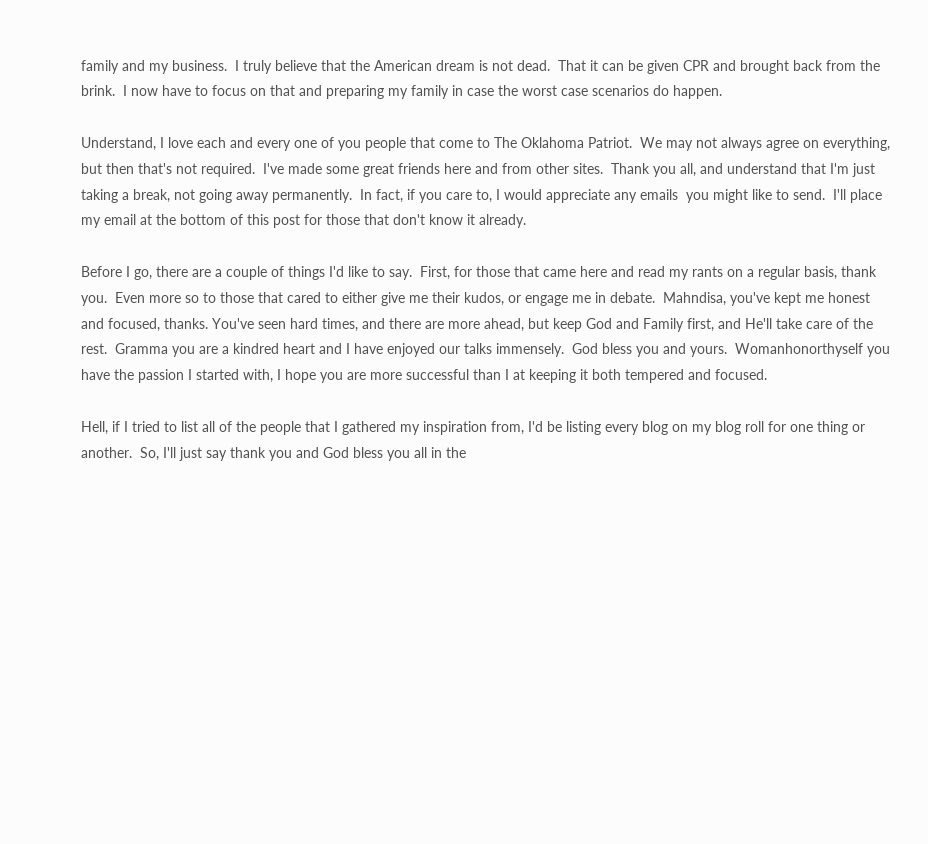family and my business.  I truly believe that the American dream is not dead.  That it can be given CPR and brought back from the brink.  I now have to focus on that and preparing my family in case the worst case scenarios do happen.

Understand, I love each and every one of you people that come to The Oklahoma Patriot.  We may not always agree on everything, but then that's not required.  I've made some great friends here and from other sites.  Thank you all, and understand that I'm just taking a break, not going away permanently.  In fact, if you care to, I would appreciate any emails  you might like to send.  I'll place my email at the bottom of this post for those that don't know it already.

Before I go, there are a couple of things I'd like to say.  First, for those that came here and read my rants on a regular basis, thank you.  Even more so to those that cared to either give me their kudos, or engage me in debate.  Mahndisa, you've kept me honest and focused, thanks. You've seen hard times, and there are more ahead, but keep God and Family first, and He'll take care of the rest.  Gramma you are a kindred heart and I have enjoyed our talks immensely.  God bless you and yours.  Womanhonorthyself you have the passion I started with, I hope you are more successful than I at keeping it both tempered and focused.

Hell, if I tried to list all of the people that I gathered my inspiration from, I'd be listing every blog on my blog roll for one thing or another.  So, I'll just say thank you and God bless you all in the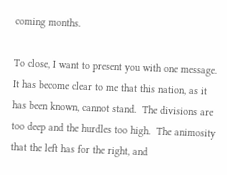coming months.

To close, I want to present you with one message.  It has become clear to me that this nation, as it has been known, cannot stand.  The divisions are too deep and the hurdles too high.  The animosity that the left has for the right, and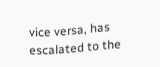vice versa, has escalated to the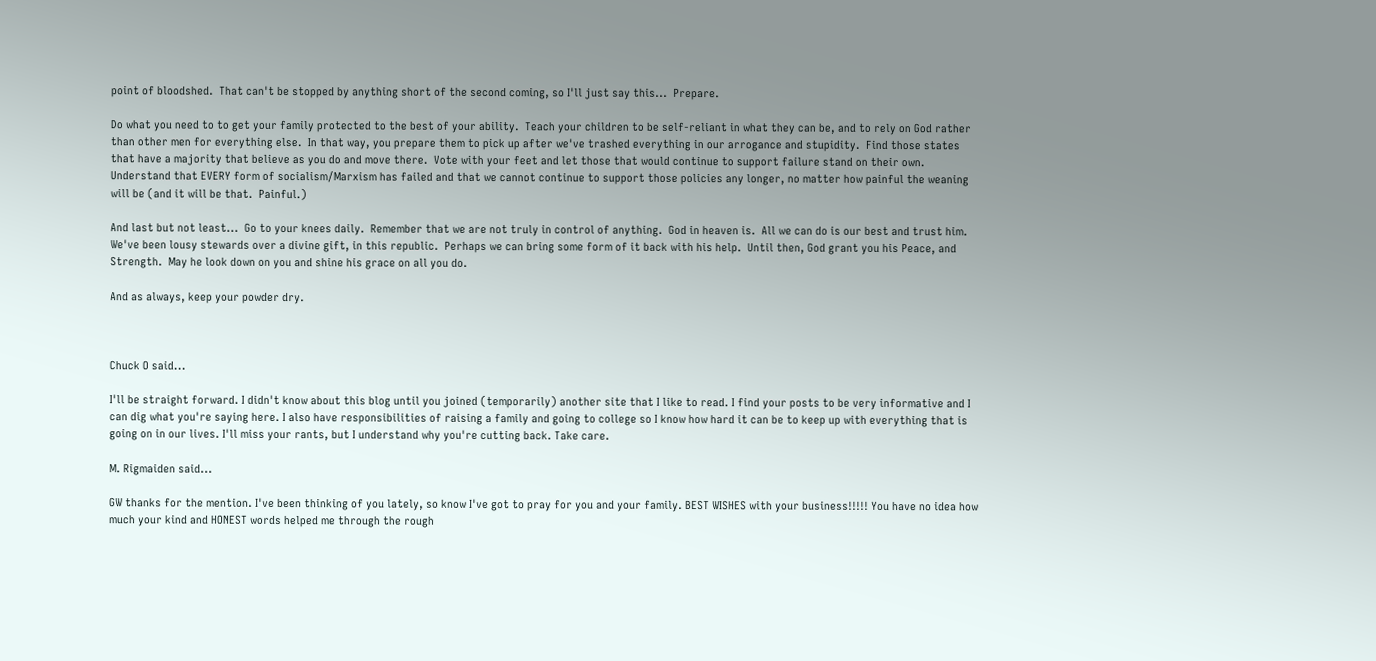point of bloodshed.  That can't be stopped by anything short of the second coming, so I'll just say this...  Prepare.

Do what you need to to get your family protected to the best of your ability.  Teach your children to be self-reliant in what they can be, and to rely on God rather than other men for everything else.  In that way, you prepare them to pick up after we've trashed everything in our arrogance and stupidity.  Find those states that have a majority that believe as you do and move there.  Vote with your feet and let those that would continue to support failure stand on their own.  Understand that EVERY form of socialism/Marxism has failed and that we cannot continue to support those policies any longer, no matter how painful the weaning will be (and it will be that.  Painful.)

And last but not least...  Go to your knees daily.  Remember that we are not truly in control of anything.  God in heaven is.  All we can do is our best and trust him.  We've been lousy stewards over a divine gift, in this republic.  Perhaps we can bring some form of it back with his help.  Until then, God grant you his Peace, and Strength.  May he look down on you and shine his grace on all you do.

And as always, keep your powder dry.



Chuck O said...

I'll be straight forward. I didn't know about this blog until you joined (temporarily) another site that I like to read. I find your posts to be very informative and I can dig what you're saying here. I also have responsibilities of raising a family and going to college so I know how hard it can be to keep up with everything that is going on in our lives. I'll miss your rants, but I understand why you're cutting back. Take care.

M. Rigmaiden said...

GW thanks for the mention. I've been thinking of you lately, so know I've got to pray for you and your family. BEST WISHES with your business!!!!! You have no idea how much your kind and HONEST words helped me through the rough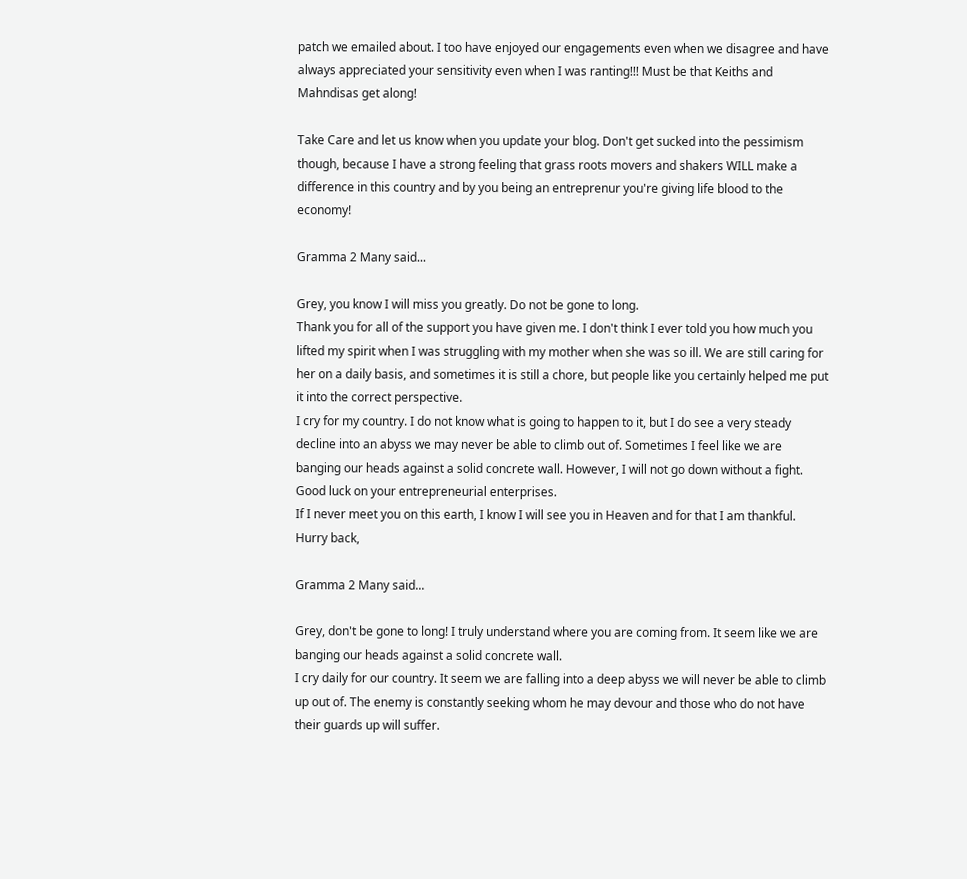patch we emailed about. I too have enjoyed our engagements even when we disagree and have always appreciated your sensitivity even when I was ranting!!! Must be that Keiths and Mahndisas get along!

Take Care and let us know when you update your blog. Don't get sucked into the pessimism though, because I have a strong feeling that grass roots movers and shakers WILL make a difference in this country and by you being an entreprenur you're giving life blood to the economy!

Gramma 2 Many said...

Grey, you know I will miss you greatly. Do not be gone to long.
Thank you for all of the support you have given me. I don't think I ever told you how much you lifted my spirit when I was struggling with my mother when she was so ill. We are still caring for her on a daily basis, and sometimes it is still a chore, but people like you certainly helped me put it into the correct perspective.
I cry for my country. I do not know what is going to happen to it, but I do see a very steady decline into an abyss we may never be able to climb out of. Sometimes I feel like we are banging our heads against a solid concrete wall. However, I will not go down without a fight.
Good luck on your entrepreneurial enterprises.
If I never meet you on this earth, I know I will see you in Heaven and for that I am thankful.
Hurry back,

Gramma 2 Many said...

Grey, don't be gone to long! I truly understand where you are coming from. It seem like we are banging our heads against a solid concrete wall.
I cry daily for our country. It seem we are falling into a deep abyss we will never be able to climb up out of. The enemy is constantly seeking whom he may devour and those who do not have their guards up will suffer.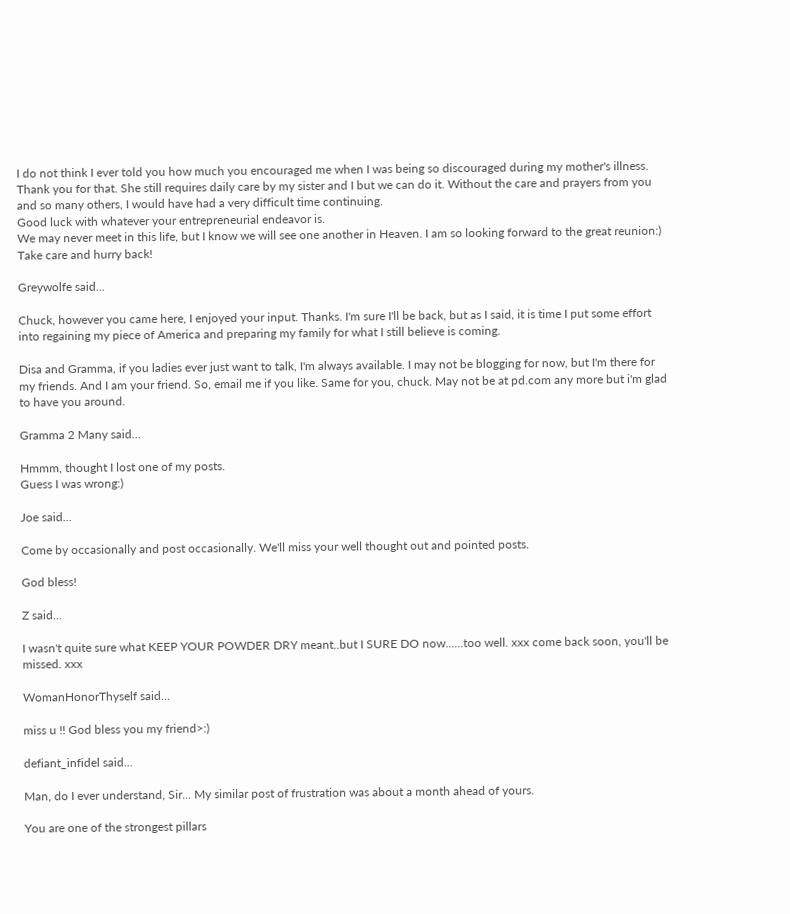I do not think I ever told you how much you encouraged me when I was being so discouraged during my mother's illness. Thank you for that. She still requires daily care by my sister and I but we can do it. Without the care and prayers from you and so many others, I would have had a very difficult time continuing.
Good luck with whatever your entrepreneurial endeavor is.
We may never meet in this life, but I know we will see one another in Heaven. I am so looking forward to the great reunion:)
Take care and hurry back!

Greywolfe said...

Chuck, however you came here, I enjoyed your input. Thanks. I'm sure I'll be back, but as I said, it is time I put some effort into regaining my piece of America and preparing my family for what I still believe is coming.

Disa and Gramma, if you ladies ever just want to talk, I'm always available. I may not be blogging for now, but I'm there for my friends. And I am your friend. So, email me if you like. Same for you, chuck. May not be at pd.com any more but i'm glad to have you around.

Gramma 2 Many said...

Hmmm, thought I lost one of my posts.
Guess I was wrong:)

Joe said...

Come by occasionally and post occasionally. We'll miss your well thought out and pointed posts.

God bless!

Z said...

I wasn't quite sure what KEEP YOUR POWDER DRY meant..but I SURE DO now......too well. xxx come back soon, you'll be missed. xxx

WomanHonorThyself said...

miss u !! God bless you my friend>:)

defiant_infidel said...

Man, do I ever understand, Sir... My similar post of frustration was about a month ahead of yours.

You are one of the strongest pillars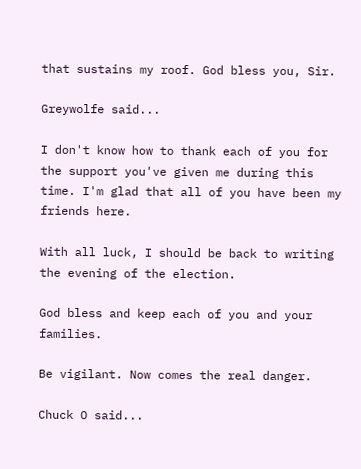that sustains my roof. God bless you, Sir.

Greywolfe said...

I don't know how to thank each of you for the support you've given me during this time. I'm glad that all of you have been my friends here.

With all luck, I should be back to writing the evening of the election.

God bless and keep each of you and your families.

Be vigilant. Now comes the real danger.

Chuck O said...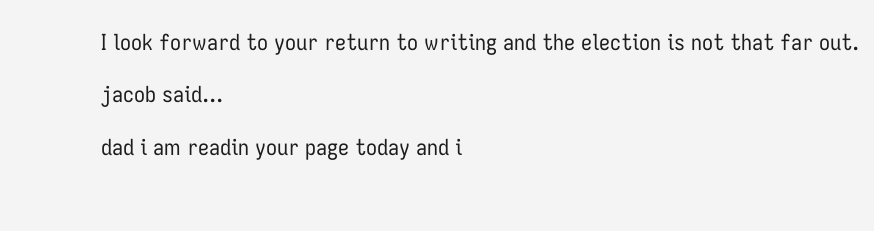I look forward to your return to writing and the election is not that far out.

jacob said...

dad i am readin your page today and i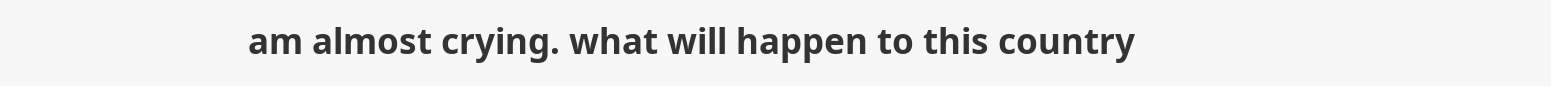am almost crying. what will happen to this country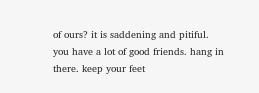of ours? it is saddening and pitiful. you have a lot of good friends. hang in there. keep your feet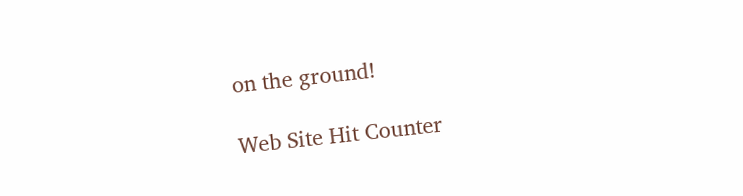on the ground!

Web Site Hit Counter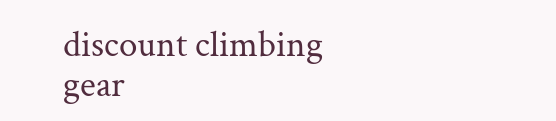discount climbing gear